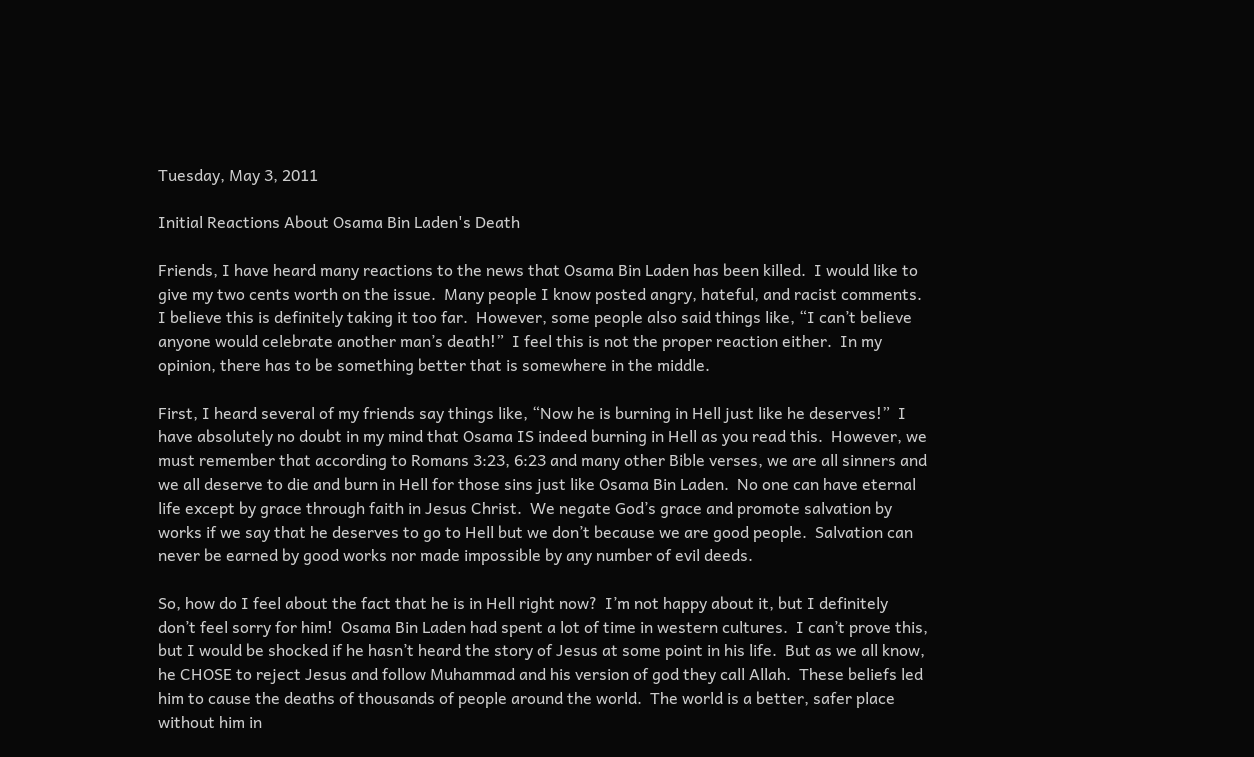Tuesday, May 3, 2011

Initial Reactions About Osama Bin Laden's Death

Friends, I have heard many reactions to the news that Osama Bin Laden has been killed.  I would like to give my two cents worth on the issue.  Many people I know posted angry, hateful, and racist comments.  I believe this is definitely taking it too far.  However, some people also said things like, “I can’t believe anyone would celebrate another man’s death!”  I feel this is not the proper reaction either.  In my opinion, there has to be something better that is somewhere in the middle.

First, I heard several of my friends say things like, “Now he is burning in Hell just like he deserves!”  I have absolutely no doubt in my mind that Osama IS indeed burning in Hell as you read this.  However, we must remember that according to Romans 3:23, 6:23 and many other Bible verses, we are all sinners and we all deserve to die and burn in Hell for those sins just like Osama Bin Laden.  No one can have eternal life except by grace through faith in Jesus Christ.  We negate God’s grace and promote salvation by works if we say that he deserves to go to Hell but we don’t because we are good people.  Salvation can never be earned by good works nor made impossible by any number of evil deeds.

So, how do I feel about the fact that he is in Hell right now?  I’m not happy about it, but I definitely don’t feel sorry for him!  Osama Bin Laden had spent a lot of time in western cultures.  I can’t prove this, but I would be shocked if he hasn’t heard the story of Jesus at some point in his life.  But as we all know, he CHOSE to reject Jesus and follow Muhammad and his version of god they call Allah.  These beliefs led him to cause the deaths of thousands of people around the world.  The world is a better, safer place without him in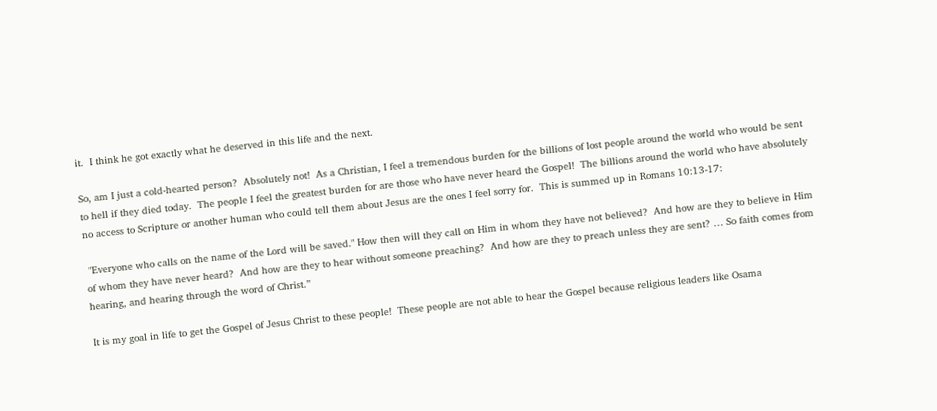it.  I think he got exactly what he deserved in this life and the next.

So, am I just a cold-hearted person?  Absolutely not!  As a Christian, I feel a tremendous burden for the billions of lost people around the world who would be sent to hell if they died today.  The people I feel the greatest burden for are those who have never heard the Gospel!  The billions around the world who have absolutely no access to Scripture or another human who could tell them about Jesus are the ones I feel sorry for.  This is summed up in Romans 10:13-17:

 "Everyone who calls on the name of the Lord will be saved." How then will they call on Him in whom they have not believed?  And how are they to believe in Him of whom they have never heard?  And how are they to hear without someone preaching?  And how are they to preach unless they are sent? … So faith comes from hearing, and hearing through the word of Christ.”

It is my goal in life to get the Gospel of Jesus Christ to these people!  These people are not able to hear the Gospel because religious leaders like Osama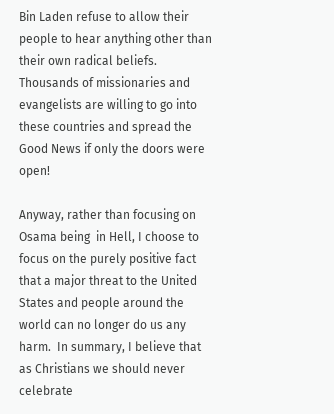Bin Laden refuse to allow their people to hear anything other than their own radical beliefs.  Thousands of missionaries and evangelists are willing to go into these countries and spread the Good News if only the doors were open!

Anyway, rather than focusing on Osama being  in Hell, I choose to focus on the purely positive fact that a major threat to the United States and people around the world can no longer do us any harm.  In summary, I believe that as Christians we should never celebrate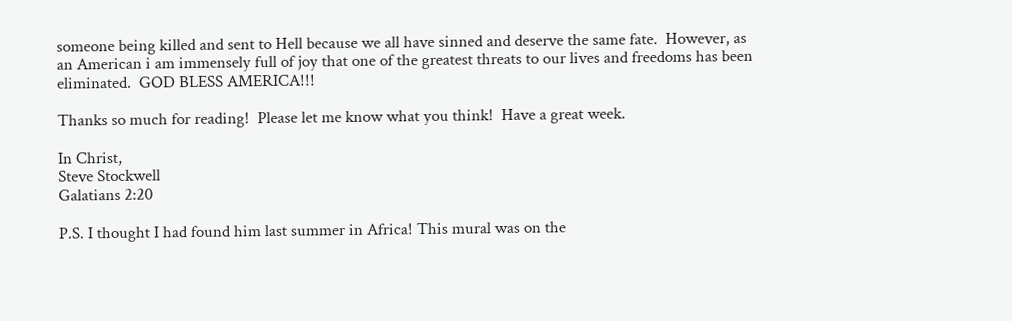someone being killed and sent to Hell because we all have sinned and deserve the same fate.  However, as an American i am immensely full of joy that one of the greatest threats to our lives and freedoms has been eliminated.  GOD BLESS AMERICA!!!

Thanks so much for reading!  Please let me know what you think!  Have a great week.

In Christ,
Steve Stockwell
Galatians 2:20

P.S. I thought I had found him last summer in Africa! This mural was on the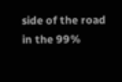side of the road in the 99%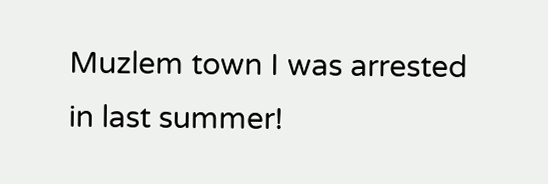Muzlem town I was arrested in last summer!